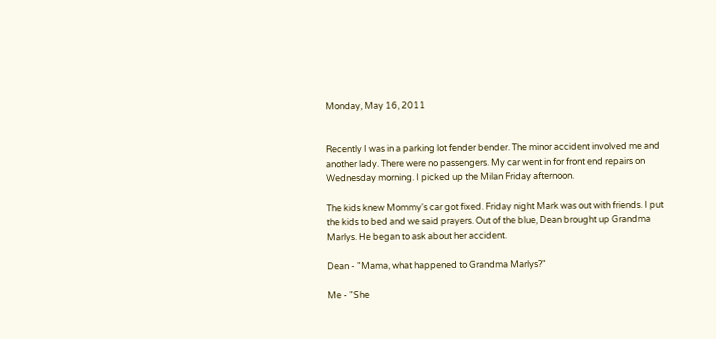Monday, May 16, 2011


Recently I was in a parking lot fender bender. The minor accident involved me and another lady. There were no passengers. My car went in for front end repairs on Wednesday morning. I picked up the Milan Friday afternoon.

The kids knew Mommy's car got fixed. Friday night Mark was out with friends. I put the kids to bed and we said prayers. Out of the blue, Dean brought up Grandma Marlys. He began to ask about her accident.

Dean - "Mama, what happened to Grandma Marlys?"

Me - "She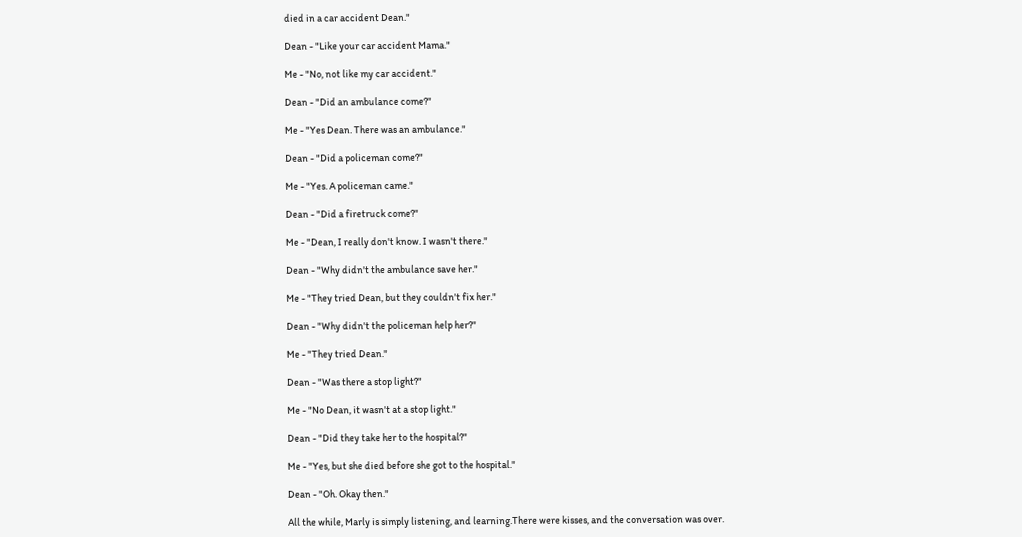died in a car accident Dean."

Dean - "Like your car accident Mama."

Me - "No, not like my car accident."

Dean - "Did an ambulance come?"

Me - "Yes Dean. There was an ambulance."

Dean - "Did a policeman come?"

Me - "Yes. A policeman came."

Dean - "Did a firetruck come?"

Me - "Dean, I really don't know. I wasn't there."

Dean - "Why didn't the ambulance save her."

Me - "They tried Dean, but they couldn't fix her."

Dean - "Why didn't the policeman help her?"

Me - "They tried Dean."

Dean - "Was there a stop light?"

Me - "No Dean, it wasn't at a stop light."

Dean - "Did they take her to the hospital?"

Me - "Yes, but she died before she got to the hospital."

Dean - "Oh. Okay then."

All the while, Marly is simply listening, and learning.There were kisses, and the conversation was over.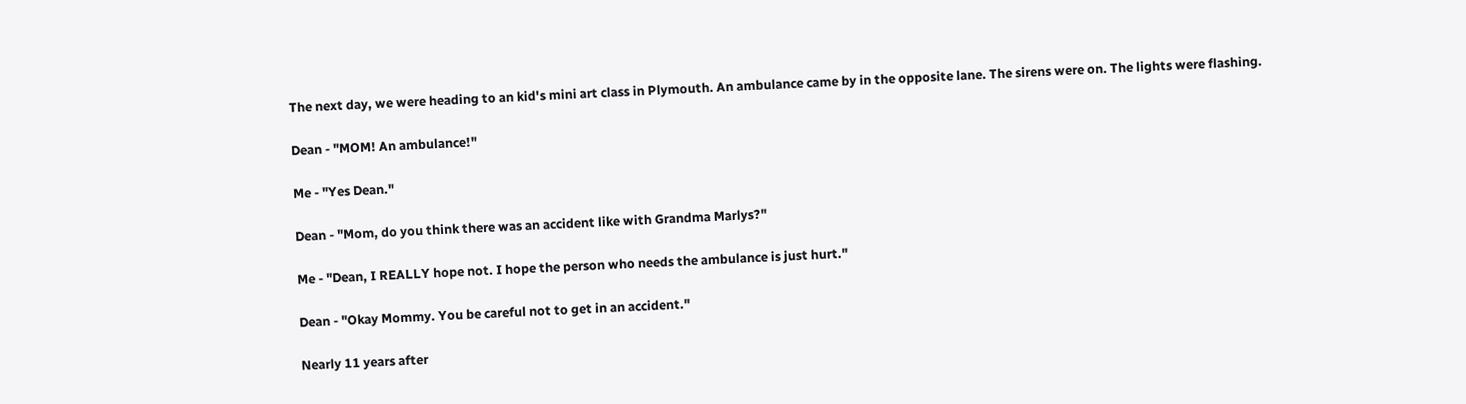The next day, we were heading to an kid's mini art class in Plymouth. An ambulance came by in the opposite lane. The sirens were on. The lights were flashing.

Dean - "MOM! An ambulance!"

Me - "Yes Dean."

Dean - "Mom, do you think there was an accident like with Grandma Marlys?"

Me - "Dean, I REALLY hope not. I hope the person who needs the ambulance is just hurt."

Dean - "Okay Mommy. You be careful not to get in an accident."

Nearly 11 years after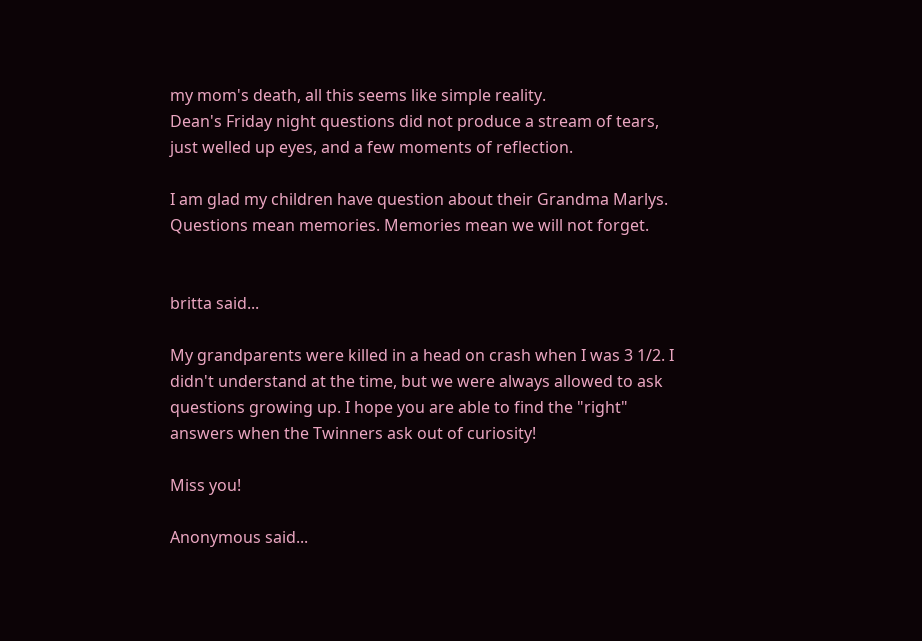my mom's death, all this seems like simple reality.
Dean's Friday night questions did not produce a stream of tears, just welled up eyes, and a few moments of reflection.

I am glad my children have question about their Grandma Marlys. Questions mean memories. Memories mean we will not forget.


britta said...

My grandparents were killed in a head on crash when I was 3 1/2. I didn't understand at the time, but we were always allowed to ask questions growing up. I hope you are able to find the "right" answers when the Twinners ask out of curiosity!

Miss you!

Anonymous said...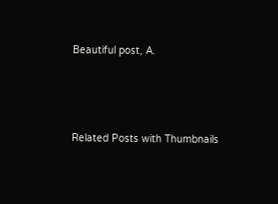Beautiful post, A.



Related Posts with Thumbnails